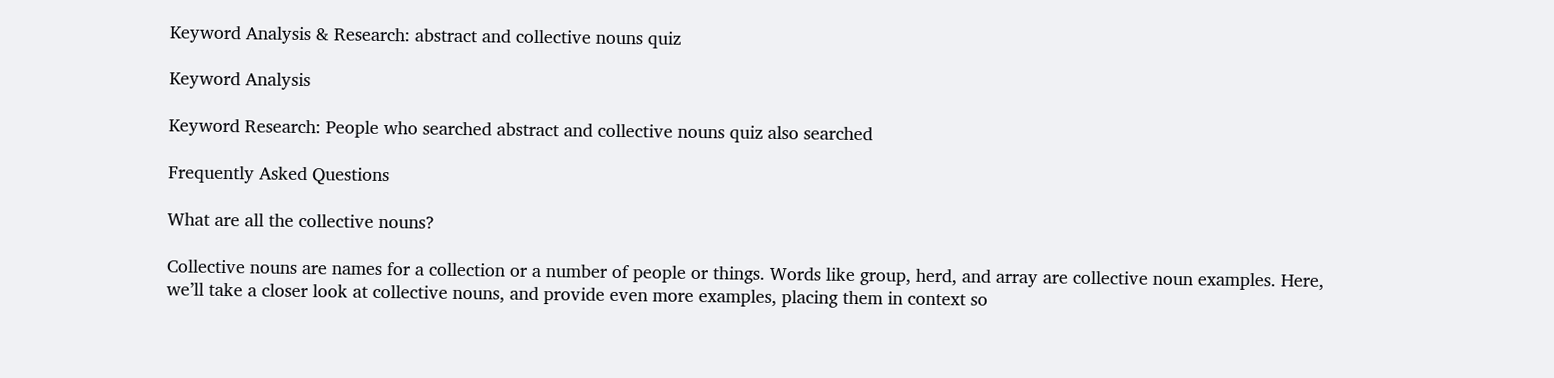Keyword Analysis & Research: abstract and collective nouns quiz

Keyword Analysis

Keyword Research: People who searched abstract and collective nouns quiz also searched

Frequently Asked Questions

What are all the collective nouns?

Collective nouns are names for a collection or a number of people or things. Words like group, herd, and array are collective noun examples. Here, we’ll take a closer look at collective nouns, and provide even more examples, placing them in context so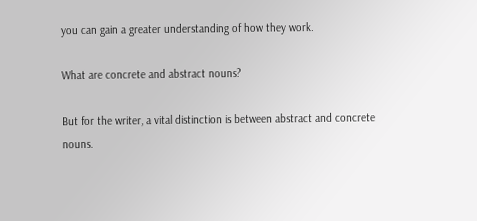you can gain a greater understanding of how they work.

What are concrete and abstract nouns?

But for the writer, a vital distinction is between abstract and concrete nouns.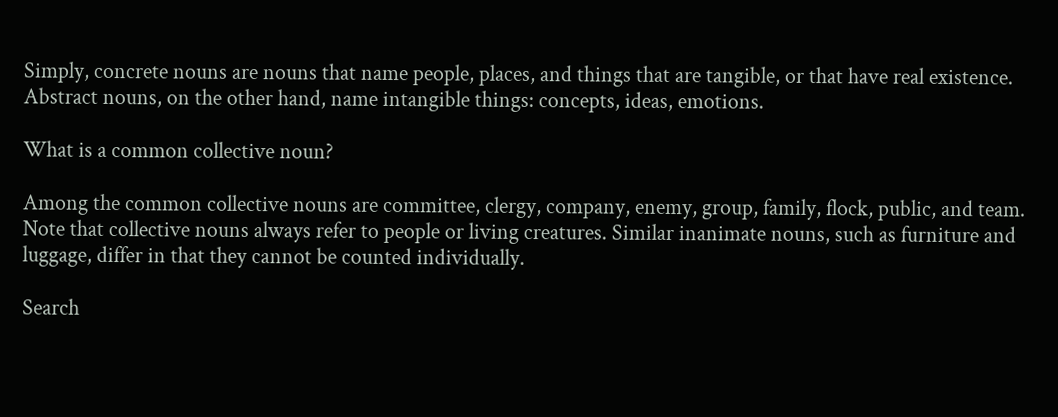Simply, concrete nouns are nouns that name people, places, and things that are tangible, or that have real existence. Abstract nouns, on the other hand, name intangible things: concepts, ideas, emotions.

What is a common collective noun?

Among the common collective nouns are committee, clergy, company, enemy, group, family, flock, public, and team. Note that collective nouns always refer to people or living creatures. Similar inanimate nouns, such as furniture and luggage, differ in that they cannot be counted individually.

Search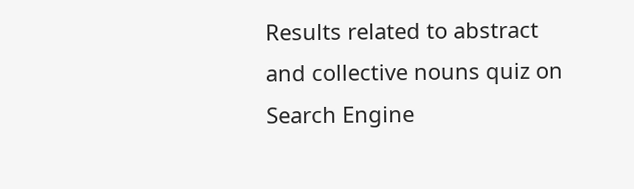Results related to abstract and collective nouns quiz on Search Engine